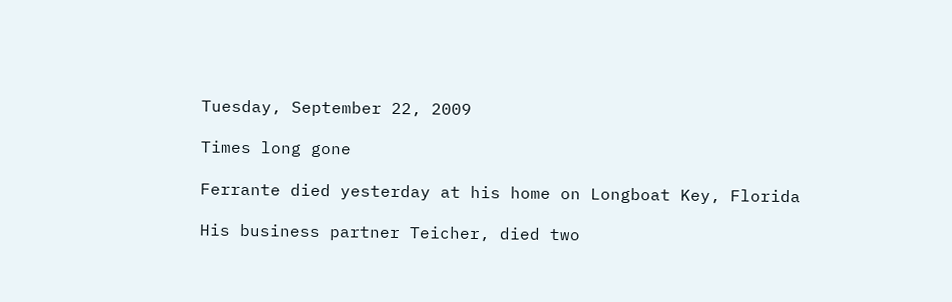Tuesday, September 22, 2009

Times long gone

Ferrante died yesterday at his home on Longboat Key, Florida

His business partner Teicher, died two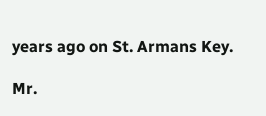years ago on St. Armans Key.

Mr.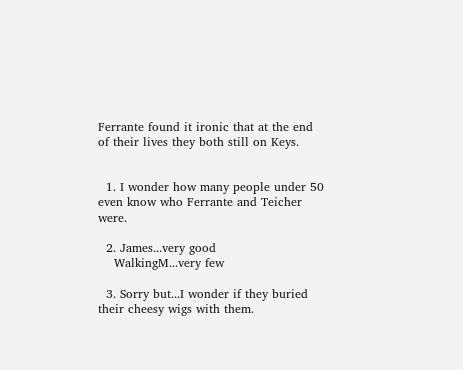Ferrante found it ironic that at the end of their lives they both still on Keys.


  1. I wonder how many people under 50 even know who Ferrante and Teicher were.

  2. James...very good
    WalkingM...very few

  3. Sorry but...I wonder if they buried their cheesy wigs with them.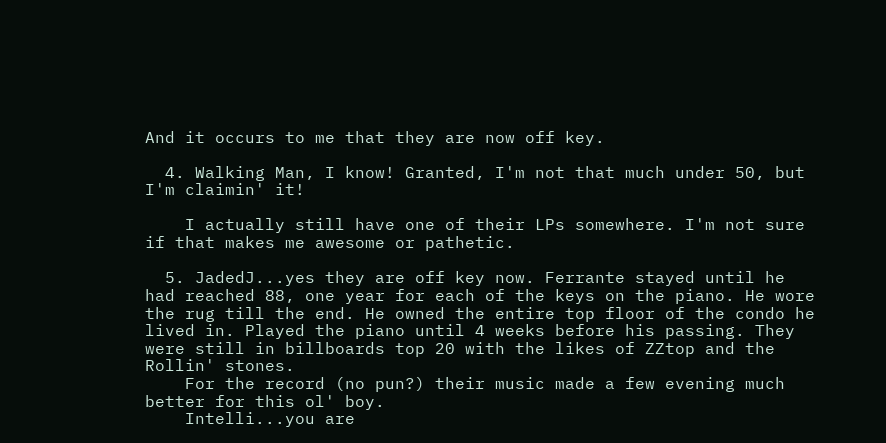And it occurs to me that they are now off key.

  4. Walking Man, I know! Granted, I'm not that much under 50, but I'm claimin' it!

    I actually still have one of their LPs somewhere. I'm not sure if that makes me awesome or pathetic.

  5. JadedJ...yes they are off key now. Ferrante stayed until he had reached 88, one year for each of the keys on the piano. He wore the rug till the end. He owned the entire top floor of the condo he lived in. Played the piano until 4 weeks before his passing. They were still in billboards top 20 with the likes of ZZtop and the Rollin' stones.
    For the record (no pun?) their music made a few evening much better for this ol' boy.
    Intelli...you are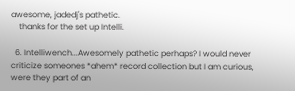awesome, jadedj's pathetic.
    thanks for the set up Intelli.

  6. Intelliwench...Awesomely pathetic perhaps? I would never criticize someones *ahem* record collection but I am curious, were they part of an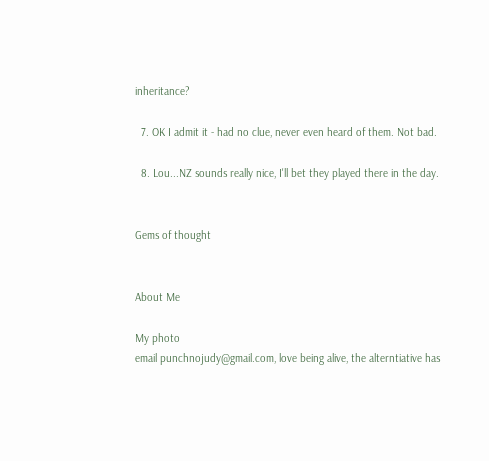inheritance?

  7. OK I admit it - had no clue, never even heard of them. Not bad.

  8. Lou...NZ sounds really nice, I'll bet they played there in the day.


Gems of thought


About Me

My photo
email punchnojudy@gmail.com, love being alive, the alterntiative has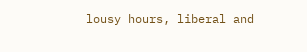lousy hours, liberal and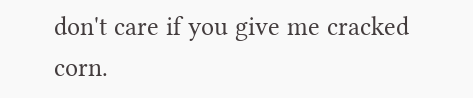don't care if you give me cracked corn.